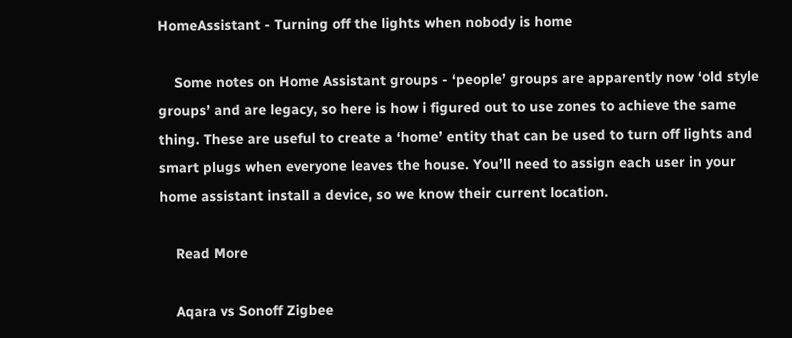HomeAssistant - Turning off the lights when nobody is home

    Some notes on Home Assistant groups - ‘people’ groups are apparently now ‘old style groups’ and are legacy, so here is how i figured out to use zones to achieve the same thing. These are useful to create a ‘home’ entity that can be used to turn off lights and smart plugs when everyone leaves the house. You’ll need to assign each user in your home assistant install a device, so we know their current location.

    Read More

    Aqara vs Sonoff Zigbee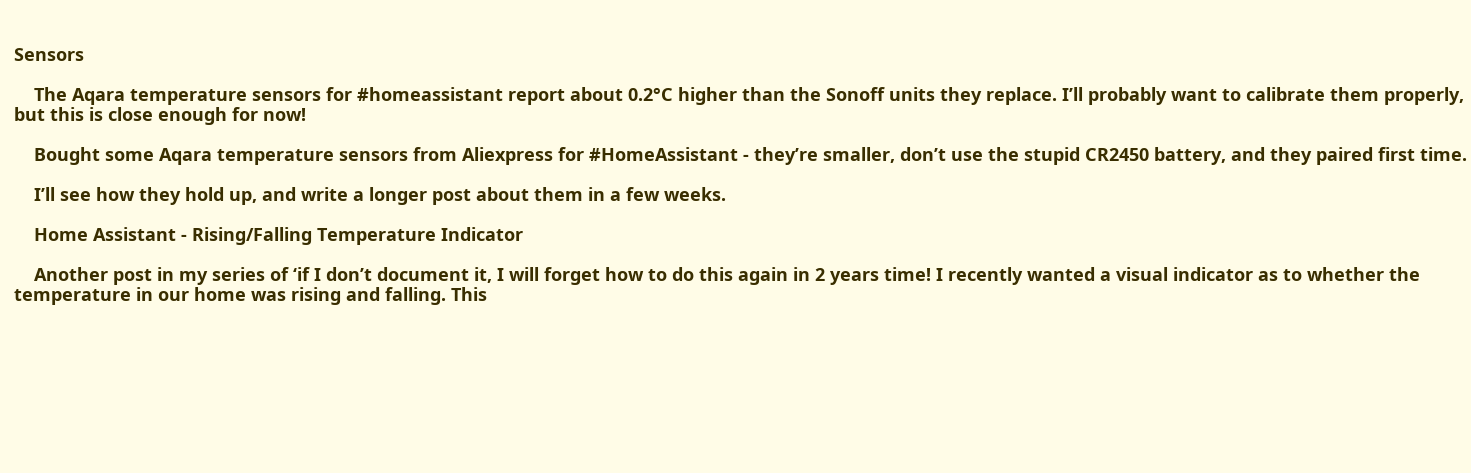Sensors

    The Aqara temperature sensors for #homeassistant report about 0.2°C higher than the Sonoff units they replace. I’ll probably want to calibrate them properly, but this is close enough for now!

    Bought some Aqara temperature sensors from Aliexpress for #HomeAssistant - they’re smaller, don’t use the stupid CR2450 battery, and they paired first time.

    I’ll see how they hold up, and write a longer post about them in a few weeks.

    Home Assistant - Rising/Falling Temperature Indicator

    Another post in my series of ‘if I don’t document it, I will forget how to do this again in 2 years time! I recently wanted a visual indicator as to whether the temperature in our home was rising and falling. This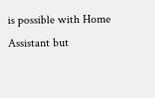is possible with Home Assistant but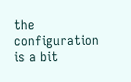the configuration is a bit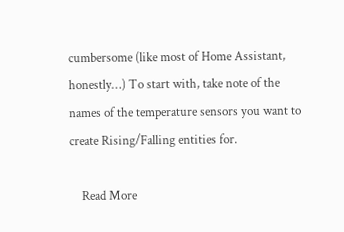cumbersome (like most of Home Assistant, honestly…) To start with, take note of the names of the temperature sensors you want to create Rising/Falling entities for.

    Read More